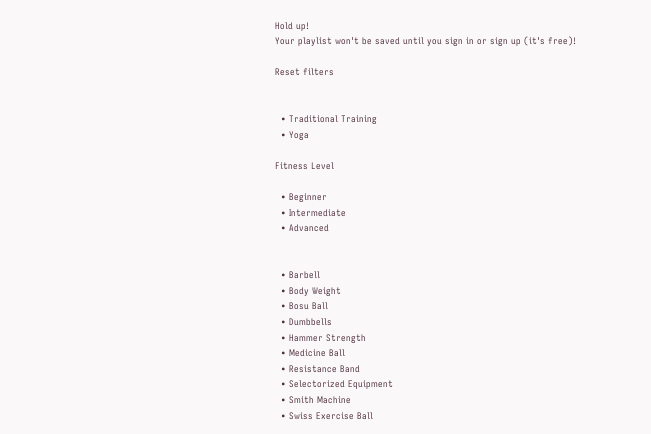Hold up!
Your playlist won't be saved until you sign in or sign up (it's free)!

Reset filters


  • Traditional Training
  • Yoga

Fitness Level

  • Beginner
  • Intermediate
  • Advanced


  • Barbell
  • Body Weight
  • Bosu Ball
  • Dumbbells
  • Hammer Strength
  • Medicine Ball
  • Resistance Band
  • Selectorized Equipment
  • Smith Machine
  • Swiss Exercise Ball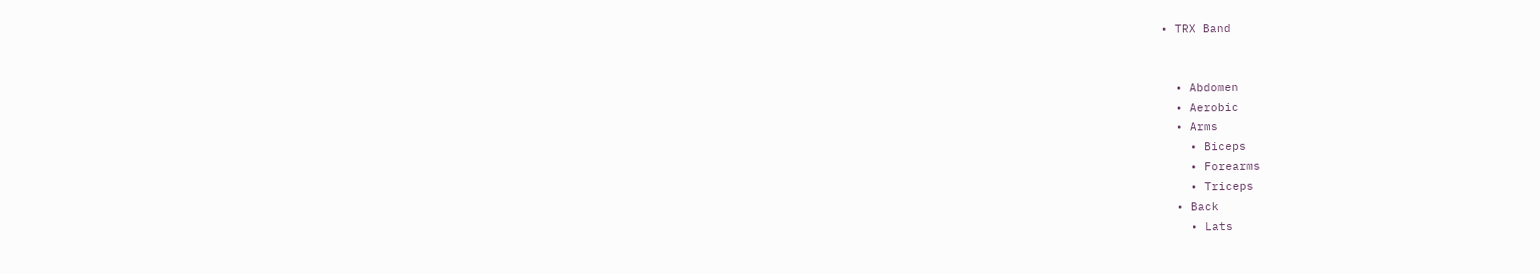• TRX Band


  • Abdomen
  • Aerobic
  • Arms
    • Biceps
    • Forearms
    • Triceps
  • Back
    • Lats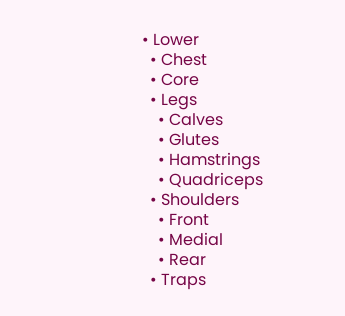• Lower
  • Chest
  • Core
  • Legs
    • Calves
    • Glutes
    • Hamstrings
    • Quadriceps
  • Shoulders
    • Front
    • Medial
    • Rear
  • Traps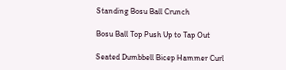Standing Bosu Ball Crunch

Bosu Ball Top Push Up to Tap Out

Seated Dumbbell Bicep Hammer Curl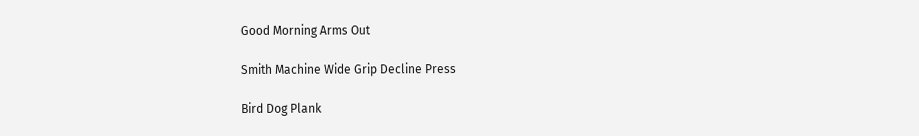Good Morning Arms Out

Smith Machine Wide Grip Decline Press

Bird Dog Plank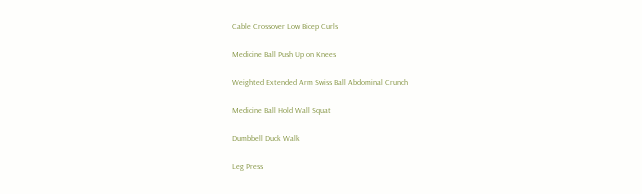Cable Crossover Low Bicep Curls

Medicine Ball Push Up on Knees

Weighted Extended Arm Swiss Ball Abdominal Crunch

Medicine Ball Hold Wall Squat

Dumbbell Duck Walk

Leg Press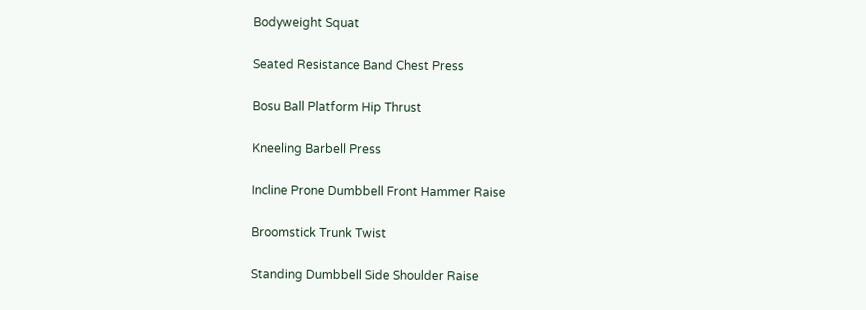Bodyweight Squat

Seated Resistance Band Chest Press

Bosu Ball Platform Hip Thrust

Kneeling Barbell Press

Incline Prone Dumbbell Front Hammer Raise

Broomstick Trunk Twist

Standing Dumbbell Side Shoulder Raise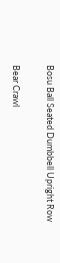Bosu Ball Seated Dumbbell Upright Row

Bear Crawl